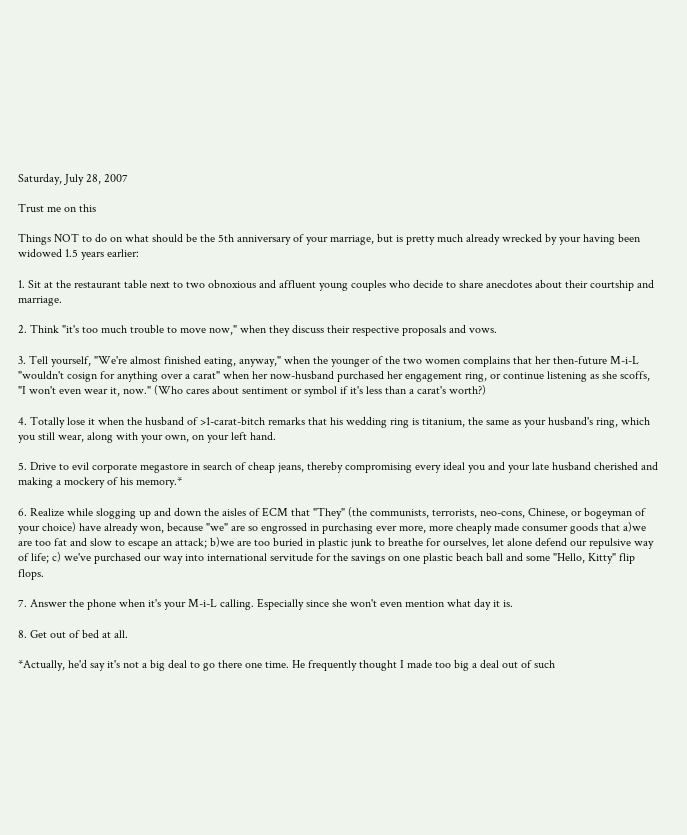Saturday, July 28, 2007

Trust me on this

Things NOT to do on what should be the 5th anniversary of your marriage, but is pretty much already wrecked by your having been widowed 1.5 years earlier:

1. Sit at the restaurant table next to two obnoxious and affluent young couples who decide to share anecdotes about their courtship and marriage.

2. Think "it's too much trouble to move now," when they discuss their respective proposals and vows.

3. Tell yourself, "We're almost finished eating, anyway," when the younger of the two women complains that her then-future M-i-L "wouldn't cosign for anything over a carat" when her now-husband purchased her engagement ring, or continue listening as she scoffs, "I won't even wear it, now." (Who cares about sentiment or symbol if it's less than a carat's worth?)

4. Totally lose it when the husband of >1-carat-bitch remarks that his wedding ring is titanium, the same as your husband's ring, which you still wear, along with your own, on your left hand.

5. Drive to evil corporate megastore in search of cheap jeans, thereby compromising every ideal you and your late husband cherished and making a mockery of his memory.*

6. Realize while slogging up and down the aisles of ECM that "They" (the communists, terrorists, neo-cons, Chinese, or bogeyman of your choice) have already won, because "we" are so engrossed in purchasing ever more, more cheaply made consumer goods that a)we are too fat and slow to escape an attack; b)we are too buried in plastic junk to breathe for ourselves, let alone defend our repulsive way of life; c) we've purchased our way into international servitude for the savings on one plastic beach ball and some "Hello, Kitty" flip flops.

7. Answer the phone when it's your M-i-L calling. Especially since she won't even mention what day it is.

8. Get out of bed at all.

*Actually, he'd say it's not a big deal to go there one time. He frequently thought I made too big a deal out of such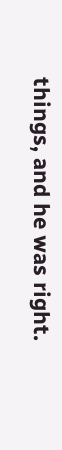things, and he was right.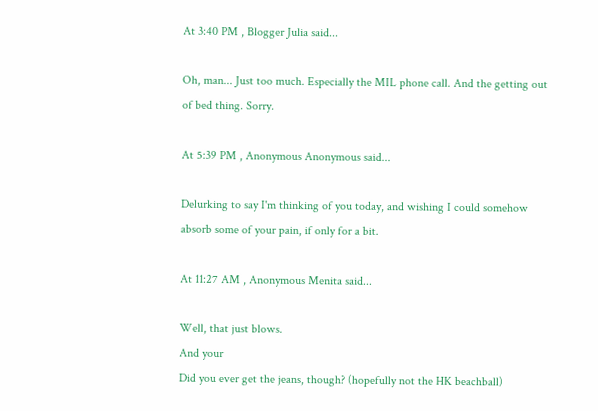At 3:40 PM , Blogger Julia said...

Oh, man... Just too much. Especially the MIL phone call. And the getting out of bed thing. Sorry.

At 5:39 PM , Anonymous Anonymous said...

Delurking to say I'm thinking of you today, and wishing I could somehow absorb some of your pain, if only for a bit.

At 11:27 AM , Anonymous Menita said...

Well, that just blows.
And your
Did you ever get the jeans, though? (hopefully not the HK beachball)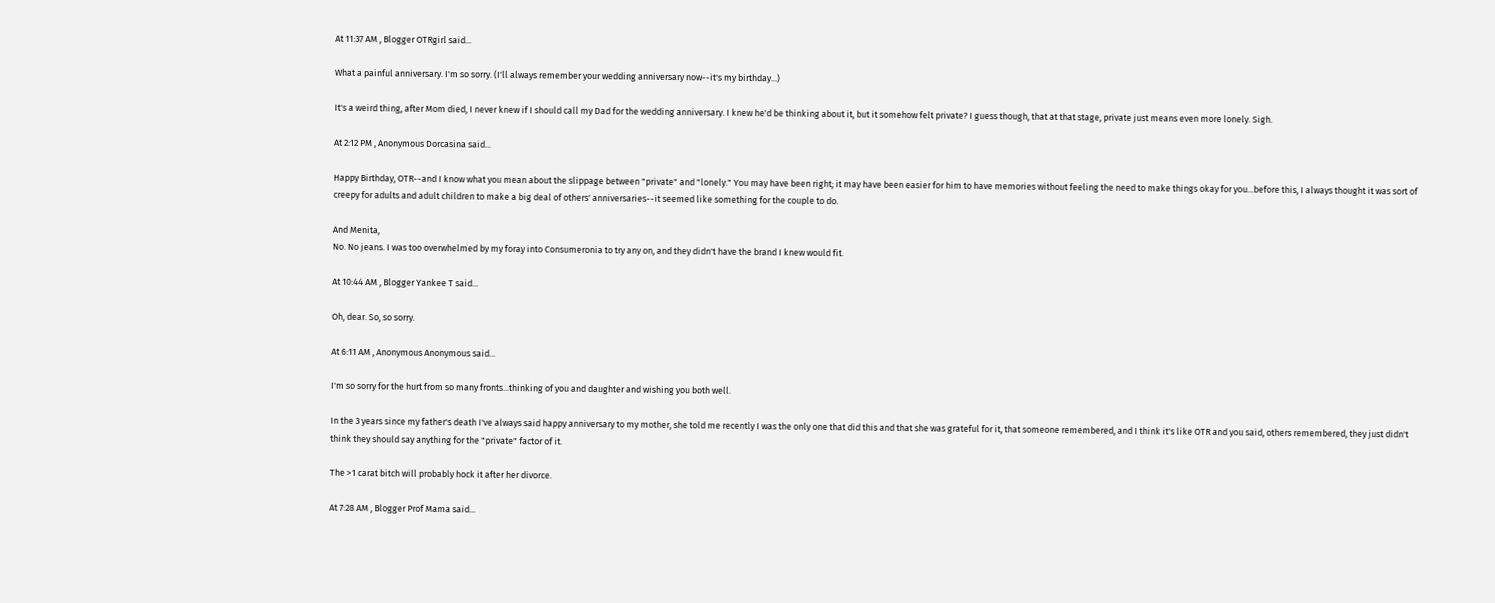At 11:37 AM , Blogger OTRgirl said...

What a painful anniversary. I'm so sorry. (I'll always remember your wedding anniversary now--it's my birthday...)

It's a weird thing, after Mom died, I never knew if I should call my Dad for the wedding anniversary. I knew he'd be thinking about it, but it somehow felt private? I guess though, that at that stage, private just means even more lonely. Sigh.

At 2:12 PM , Anonymous Dorcasina said...

Happy Birthday, OTR--and I know what you mean about the slippage between "private" and "lonely." You may have been right; it may have been easier for him to have memories without feeling the need to make things okay for you...before this, I always thought it was sort of creepy for adults and adult children to make a big deal of others' anniversaries--it seemed like something for the couple to do.

And Menita,
No. No jeans. I was too overwhelmed by my foray into Consumeronia to try any on, and they didn't have the brand I knew would fit.

At 10:44 AM , Blogger Yankee T said...

Oh, dear. So, so sorry.

At 6:11 AM , Anonymous Anonymous said...

I'm so sorry for the hurt from so many fronts...thinking of you and daughter and wishing you both well.

In the 3 years since my father's death I've always said happy anniversary to my mother, she told me recently I was the only one that did this and that she was grateful for it, that someone remembered, and I think it's like OTR and you said, others remembered, they just didn't think they should say anything for the "private" factor of it.

The >1 carat bitch will probably hock it after her divorce.

At 7:28 AM , Blogger Prof Mama said...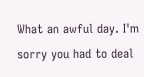What an awful day. I'm sorry you had to deal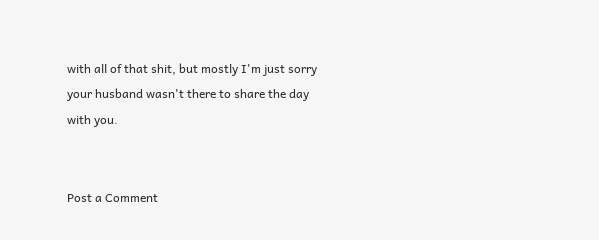with all of that shit, but mostly I'm just sorry your husband wasn't there to share the day with you.


Post a Comment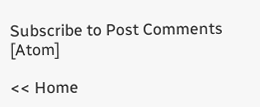Subscribe to Post Comments [Atom]

<< Home